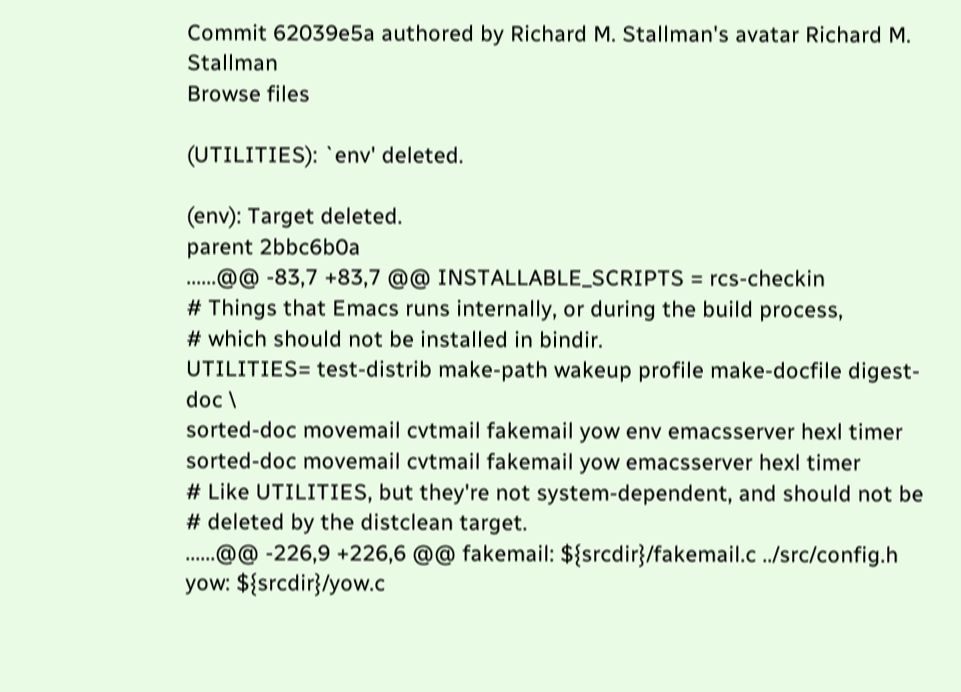Commit 62039e5a authored by Richard M. Stallman's avatar Richard M. Stallman
Browse files

(UTILITIES): `env' deleted.

(env): Target deleted.
parent 2bbc6b0a
......@@ -83,7 +83,7 @@ INSTALLABLE_SCRIPTS = rcs-checkin
# Things that Emacs runs internally, or during the build process,
# which should not be installed in bindir.
UTILITIES= test-distrib make-path wakeup profile make-docfile digest-doc \
sorted-doc movemail cvtmail fakemail yow env emacsserver hexl timer
sorted-doc movemail cvtmail fakemail yow emacsserver hexl timer
# Like UTILITIES, but they're not system-dependent, and should not be
# deleted by the distclean target.
......@@ -226,9 +226,6 @@ fakemail: ${srcdir}/fakemail.c ../src/config.h
yow: ${srcdir}/yow.c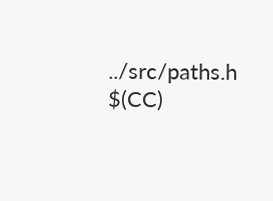../src/paths.h
$(CC)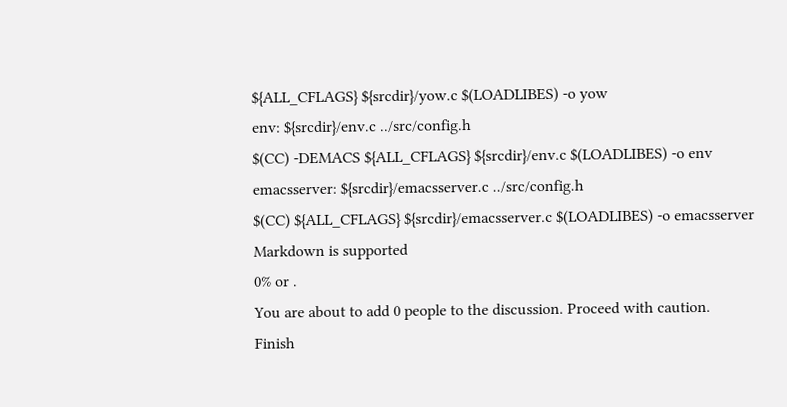${ALL_CFLAGS} ${srcdir}/yow.c $(LOADLIBES) -o yow
env: ${srcdir}/env.c ../src/config.h
$(CC) -DEMACS ${ALL_CFLAGS} ${srcdir}/env.c $(LOADLIBES) -o env
emacsserver: ${srcdir}/emacsserver.c ../src/config.h
$(CC) ${ALL_CFLAGS} ${srcdir}/emacsserver.c $(LOADLIBES) -o emacsserver
Markdown is supported
0% or .
You are about to add 0 people to the discussion. Proceed with caution.
Finish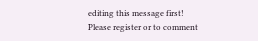editing this message first!
Please register or to comment